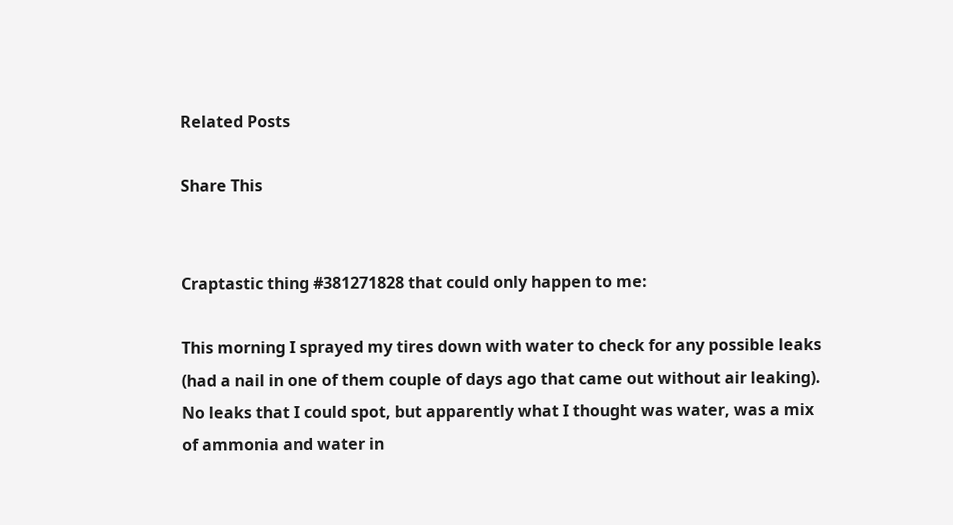Related Posts

Share This


Craptastic thing #381271828 that could only happen to me:

This morning I sprayed my tires down with water to check for any possible leaks (had a nail in one of them couple of days ago that came out without air leaking). No leaks that I could spot, but apparently what I thought was water, was a mix of ammonia and water in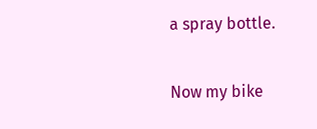a spray bottle.

Now my bike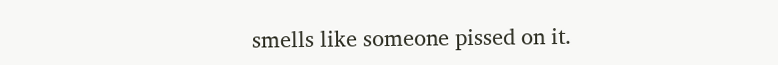smells like someone pissed on it.